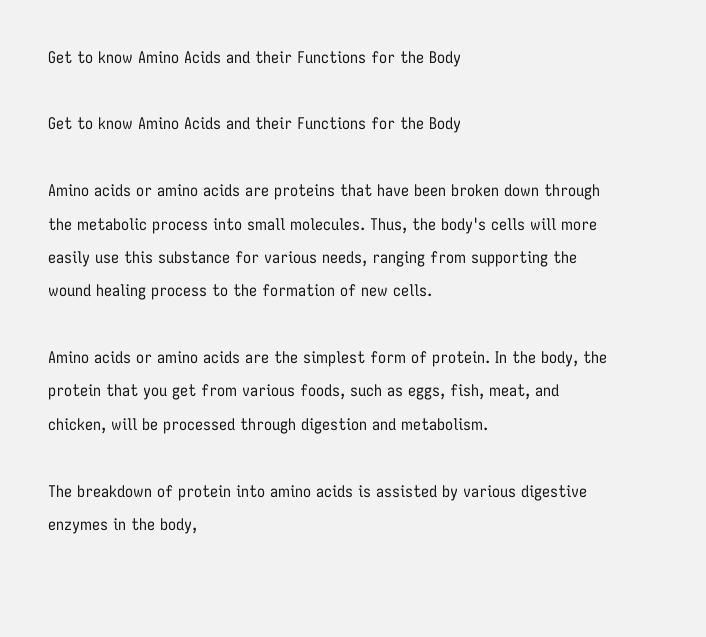Get to know Amino Acids and their Functions for the Body

Get to know Amino Acids and their Functions for the Body

Amino acids or amino acids are proteins that have been broken down through the metabolic process into small molecules. Thus, the body's cells will more easily use this substance for various needs, ranging from supporting the wound healing process to the formation of new cells.

Amino acids or amino acids are the simplest form of protein. In the body, the protein that you get from various foods, such as eggs, fish, meat, and chicken, will be processed through digestion and metabolism.

The breakdown of protein into amino acids is assisted by various digestive enzymes in the body,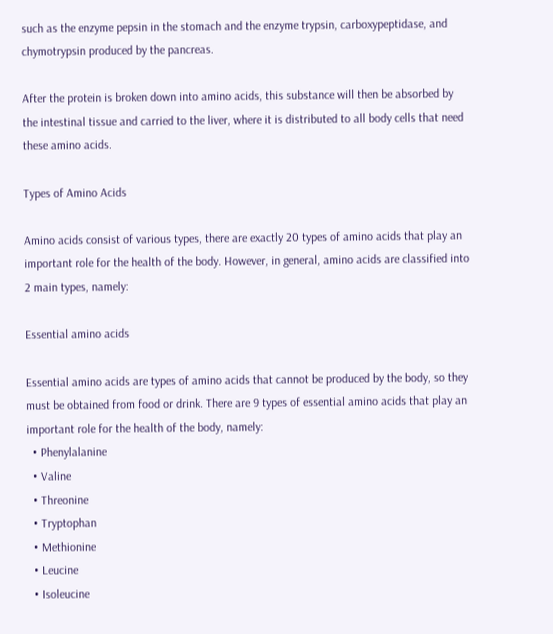such as the enzyme pepsin in the stomach and the enzyme trypsin, carboxypeptidase, and chymotrypsin produced by the pancreas.

After the protein is broken down into amino acids, this substance will then be absorbed by the intestinal tissue and carried to the liver, where it is distributed to all body cells that need these amino acids.

Types of Amino Acids

Amino acids consist of various types, there are exactly 20 types of amino acids that play an important role for the health of the body. However, in general, amino acids are classified into 2 main types, namely:

Essential amino acids

Essential amino acids are types of amino acids that cannot be produced by the body, so they must be obtained from food or drink. There are 9 types of essential amino acids that play an important role for the health of the body, namely:
  • Phenylalanine
  • Valine
  • Threonine
  • Tryptophan
  • Methionine
  • Leucine
  • Isoleucine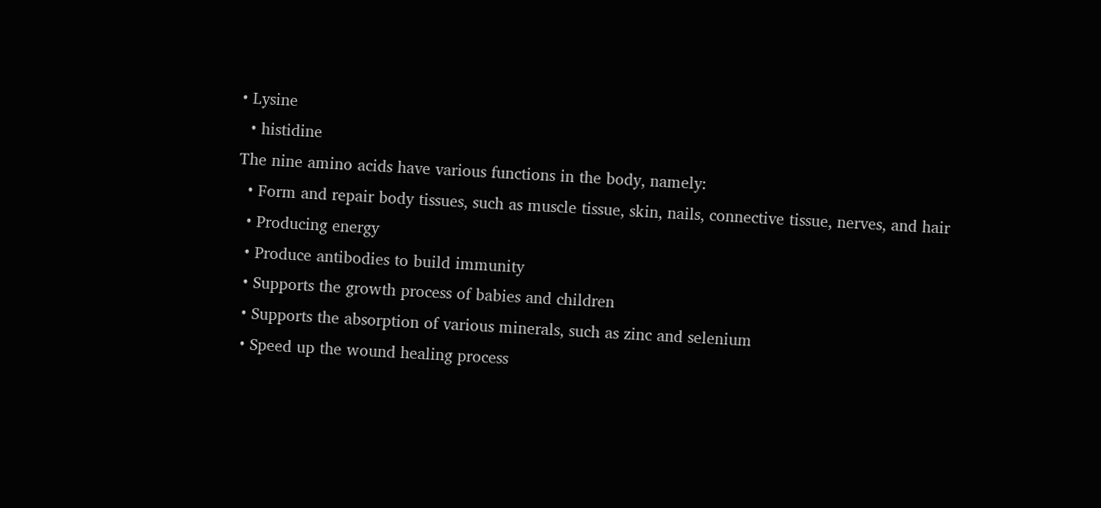• Lysine
  • histidine
The nine amino acids have various functions in the body, namely:
  • Form and repair body tissues, such as muscle tissue, skin, nails, connective tissue, nerves, and hair
  • Producing energy
  • Produce antibodies to build immunity
  • Supports the growth process of babies and children
  • Supports the absorption of various minerals, such as zinc and selenium
  • Speed up the wound healing process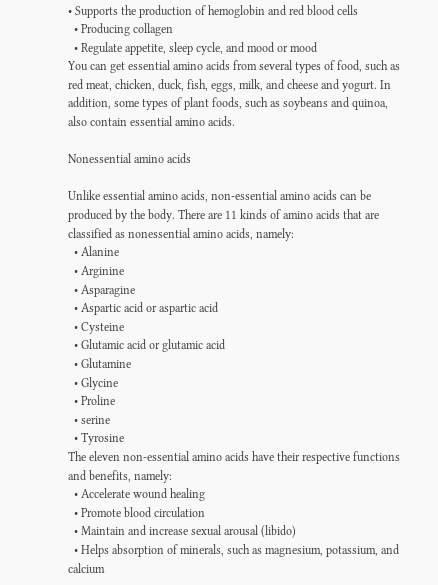• Supports the production of hemoglobin and red blood cells
  • Producing collagen
  • Regulate appetite, sleep cycle, and mood or mood
You can get essential amino acids from several types of food, such as red meat, chicken, duck, fish, eggs, milk, and cheese and yogurt. In addition, some types of plant foods, such as soybeans and quinoa, also contain essential amino acids.

Nonessential amino acids

Unlike essential amino acids, non-essential amino acids can be produced by the body. There are 11 kinds of amino acids that are classified as nonessential amino acids, namely:
  • Alanine
  • Arginine
  • Asparagine
  • Aspartic acid or aspartic acid
  • Cysteine
  • Glutamic acid or glutamic acid
  • Glutamine
  • Glycine
  • Proline
  • serine
  • Tyrosine
The eleven non-essential amino acids have their respective functions and benefits, namely:
  • Accelerate wound healing
  • Promote blood circulation
  • Maintain and increase sexual arousal (libido)
  • Helps absorption of minerals, such as magnesium, potassium, and calcium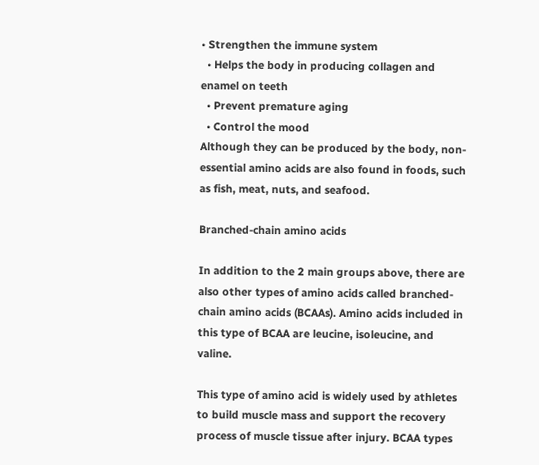• Strengthen the immune system
  • Helps the body in producing collagen and enamel on teeth
  • Prevent premature aging
  • Control the mood
Although they can be produced by the body, non-essential amino acids are also found in foods, such as fish, meat, nuts, and seafood.

Branched-chain amino acids

In addition to the 2 main groups above, there are also other types of amino acids called branched-chain amino acids (BCAAs). Amino acids included in this type of BCAA are leucine, isoleucine, and valine.

This type of amino acid is widely used by athletes to build muscle mass and support the recovery process of muscle tissue after injury. BCAA types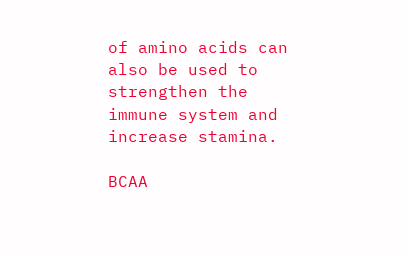of amino acids can also be used to strengthen the immune system and increase stamina.

BCAA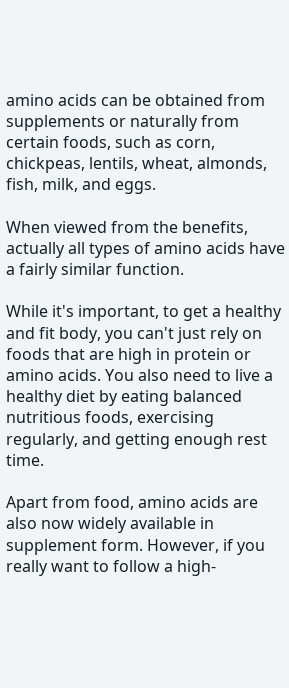amino acids can be obtained from supplements or naturally from certain foods, such as corn, chickpeas, lentils, wheat, almonds, fish, milk, and eggs.

When viewed from the benefits, actually all types of amino acids have a fairly similar function.

While it's important, to get a healthy and fit body, you can't just rely on foods that are high in protein or amino acids. You also need to live a healthy diet by eating balanced nutritious foods, exercising regularly, and getting enough rest time.

Apart from food, amino acids are also now widely available in supplement form. However, if you really want to follow a high-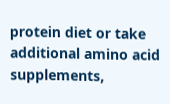protein diet or take additional amino acid supplements,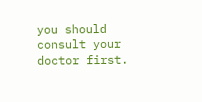you should consult your doctor first.